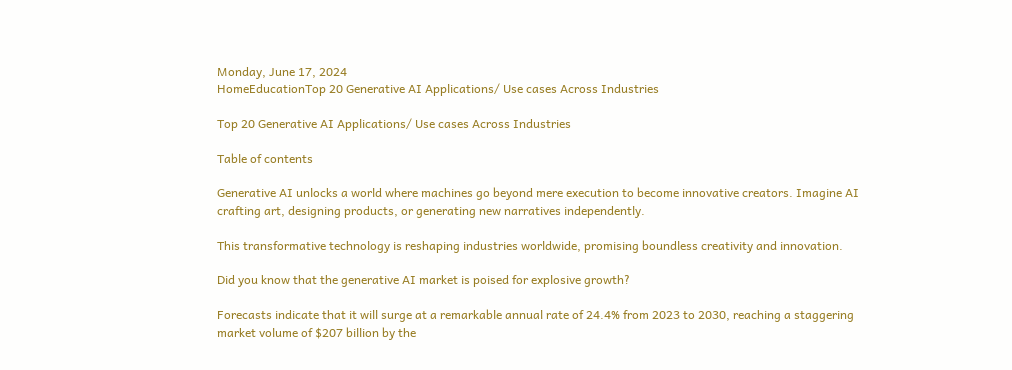Monday, June 17, 2024
HomeEducationTop 20 Generative AI Applications/ Use cases Across Industries

Top 20 Generative AI Applications/ Use cases Across Industries

Table of contents

Generative AI unlocks a world where machines go beyond mere execution to become innovative creators. Imagine AI crafting art, designing products, or generating new narratives independently.

This transformative technology is reshaping industries worldwide, promising boundless creativity and innovation.

Did you know that the generative AI market is poised for explosive growth?

Forecasts indicate that it will surge at a remarkable annual rate of 24.4% from 2023 to 2030, reaching a staggering market volume of $207 billion by the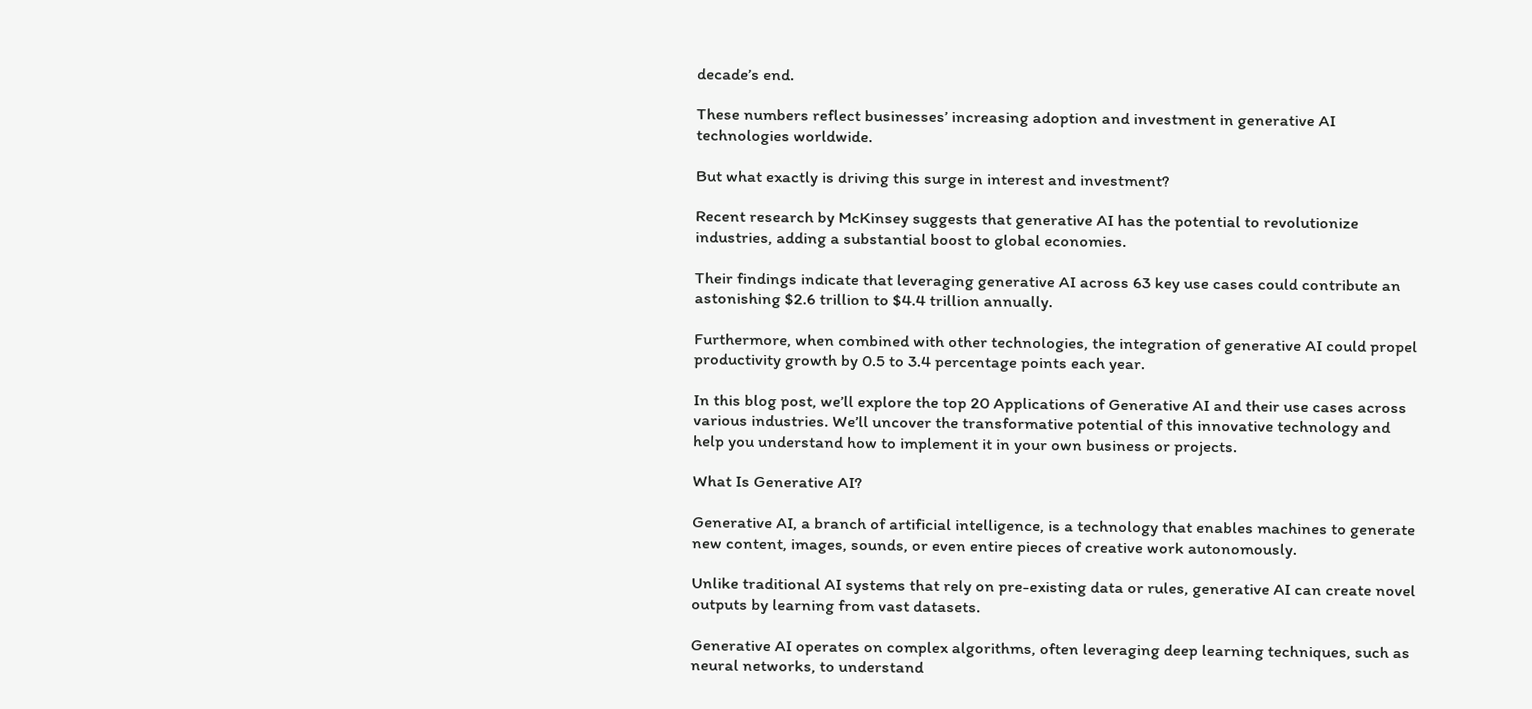decade’s end.

These numbers reflect businesses’ increasing adoption and investment in generative AI technologies worldwide.

But what exactly is driving this surge in interest and investment?

Recent research by McKinsey suggests that generative AI has the potential to revolutionize industries, adding a substantial boost to global economies.

Their findings indicate that leveraging generative AI across 63 key use cases could contribute an astonishing $2.6 trillion to $4.4 trillion annually.

Furthermore, when combined with other technologies, the integration of generative AI could propel productivity growth by 0.5 to 3.4 percentage points each year.

In this blog post, we’ll explore the top 20 Applications of Generative AI and their use cases across various industries. We’ll uncover the transformative potential of this innovative technology and help you understand how to implement it in your own business or projects.

What Is Generative AI?

Generative AI, a branch of artificial intelligence, is a technology that enables machines to generate new content, images, sounds, or even entire pieces of creative work autonomously.

Unlike traditional AI systems that rely on pre-existing data or rules, generative AI can create novel outputs by learning from vast datasets.

Generative AI operates on complex algorithms, often leveraging deep learning techniques, such as neural networks, to understand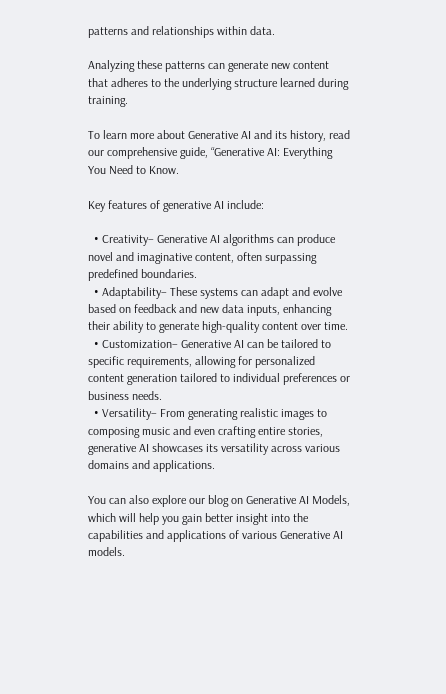patterns and relationships within data.

Analyzing these patterns can generate new content that adheres to the underlying structure learned during training.

To learn more about Generative AI and its history, read our comprehensive guide, “Generative AI: Everything You Need to Know.

Key features of generative AI include:

  • Creativity– Generative AI algorithms can produce novel and imaginative content, often surpassing predefined boundaries.
  • Adaptability– These systems can adapt and evolve based on feedback and new data inputs, enhancing their ability to generate high-quality content over time.
  • Customization– Generative AI can be tailored to specific requirements, allowing for personalized content generation tailored to individual preferences or business needs.
  • Versatility– From generating realistic images to composing music and even crafting entire stories, generative AI showcases its versatility across various domains and applications.

You can also explore our blog on Generative AI Models, which will help you gain better insight into the capabilities and applications of various Generative AI models.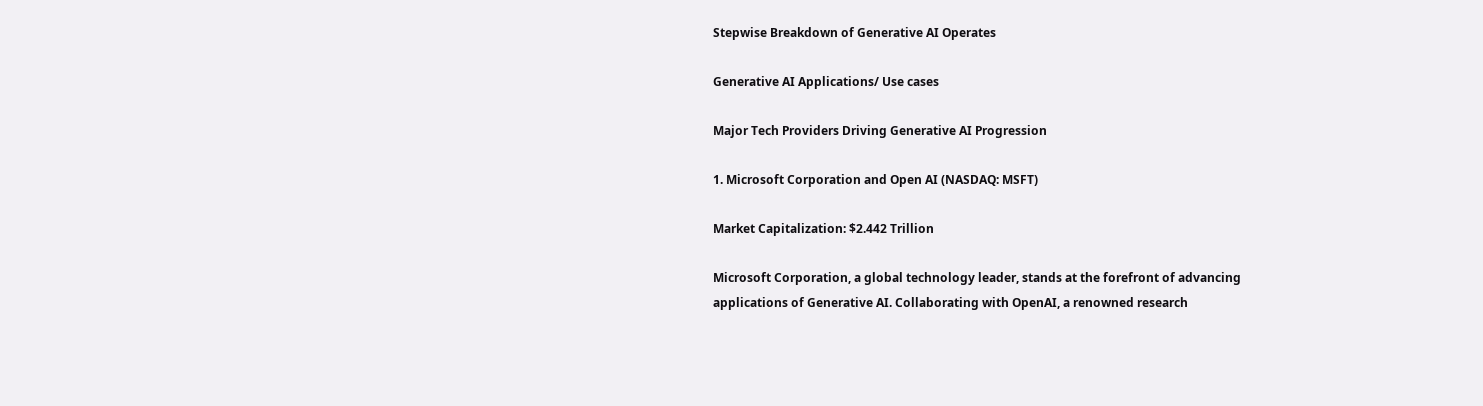Stepwise Breakdown of Generative AI Operates

Generative AI Applications/ Use cases

Major Tech Providers Driving Generative AI Progression

1. Microsoft Corporation and Open AI (NASDAQ: MSFT)

Market Capitalization: $2.442 Trillion

Microsoft Corporation, a global technology leader, stands at the forefront of advancing applications of Generative AI. Collaborating with OpenAI, a renowned research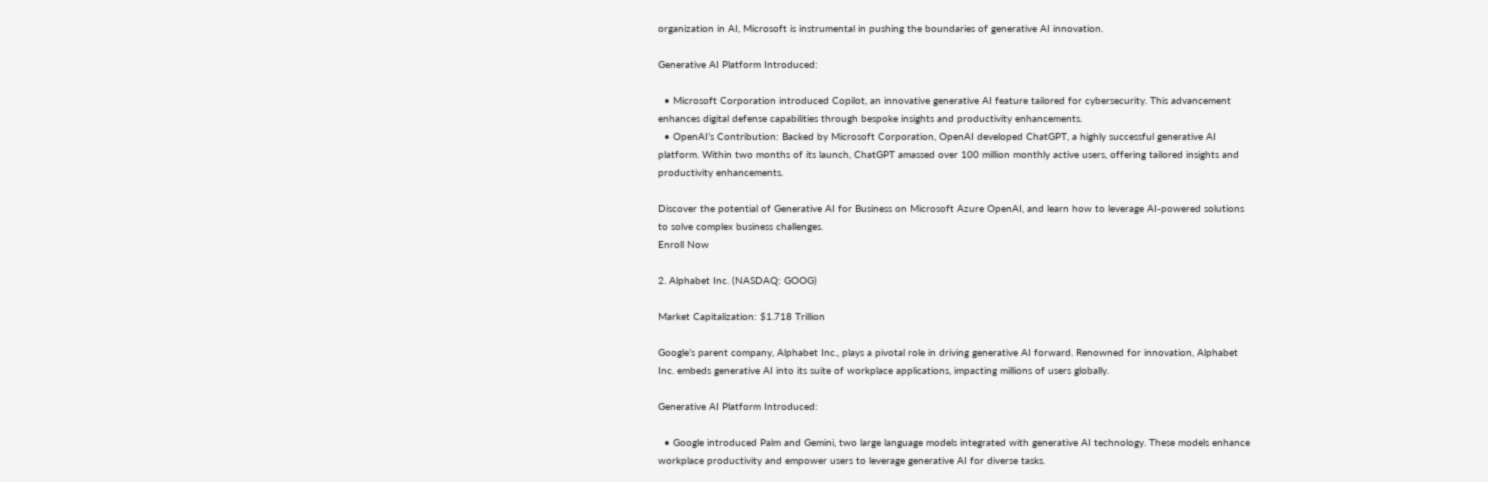organization in AI, Microsoft is instrumental in pushing the boundaries of generative AI innovation.

Generative AI Platform Introduced:

  • Microsoft Corporation introduced Copilot, an innovative generative AI feature tailored for cybersecurity. This advancement enhances digital defense capabilities through bespoke insights and productivity enhancements.
  • OpenAI’s Contribution: Backed by Microsoft Corporation, OpenAI developed ChatGPT, a highly successful generative AI platform. Within two months of its launch, ChatGPT amassed over 100 million monthly active users, offering tailored insights and productivity enhancements.

Discover the potential of Generative AI for Business on Microsoft Azure OpenAI, and learn how to leverage AI-powered solutions to solve complex business challenges.
Enroll Now

2. Alphabet Inc. (NASDAQ: GOOG)

Market Capitalization: $1.718 Trillion

Google’s parent company, Alphabet Inc., plays a pivotal role in driving generative AI forward. Renowned for innovation, Alphabet Inc. embeds generative AI into its suite of workplace applications, impacting millions of users globally.

Generative AI Platform Introduced:

  • Google introduced Palm and Gemini, two large language models integrated with generative AI technology. These models enhance workplace productivity and empower users to leverage generative AI for diverse tasks.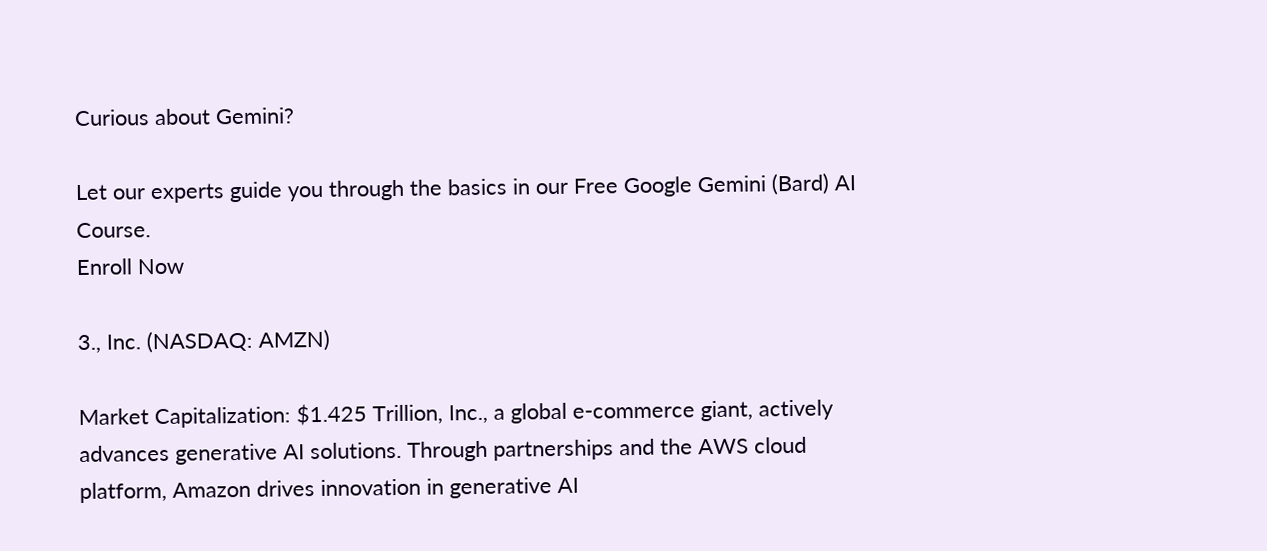Curious about Gemini?

Let our experts guide you through the basics in our Free Google Gemini (Bard) AI Course.
Enroll Now

3., Inc. (NASDAQ: AMZN)

Market Capitalization: $1.425 Trillion, Inc., a global e-commerce giant, actively advances generative AI solutions. Through partnerships and the AWS cloud platform, Amazon drives innovation in generative AI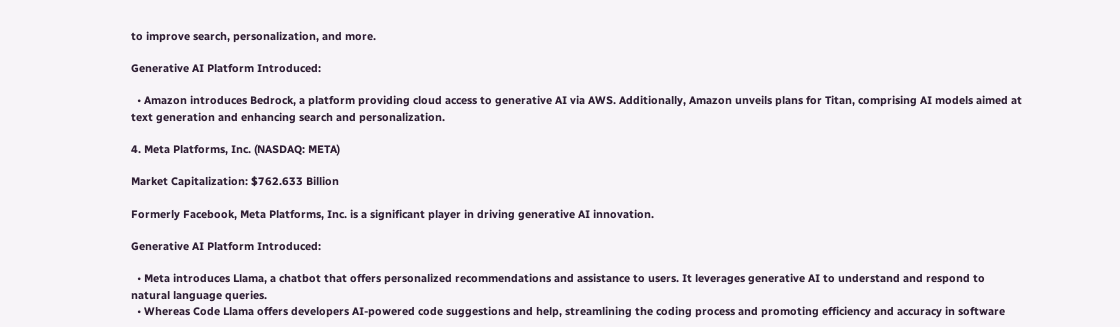to improve search, personalization, and more.

Generative AI Platform Introduced:

  • Amazon introduces Bedrock, a platform providing cloud access to generative AI via AWS. Additionally, Amazon unveils plans for Titan, comprising AI models aimed at text generation and enhancing search and personalization.

4. Meta Platforms, Inc. (NASDAQ: META)

Market Capitalization: $762.633 Billion

Formerly Facebook, Meta Platforms, Inc. is a significant player in driving generative AI innovation.

Generative AI Platform Introduced:

  • Meta introduces Llama, a chatbot that offers personalized recommendations and assistance to users. It leverages generative AI to understand and respond to natural language queries.
  • Whereas Code Llama offers developers AI-powered code suggestions and help, streamlining the coding process and promoting efficiency and accuracy in software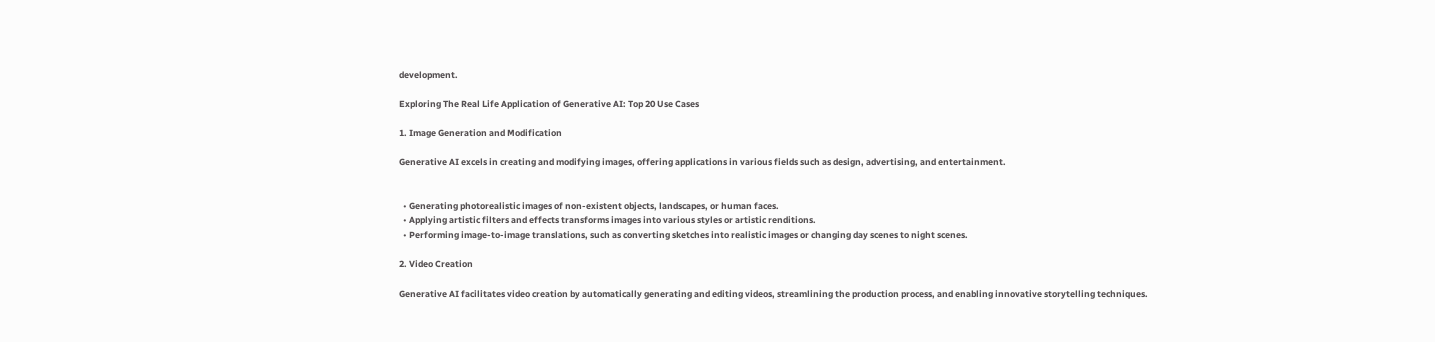development.

Exploring The Real Life Application of Generative AI: Top 20 Use Cases

1. Image Generation and Modification

Generative AI excels in creating and modifying images, offering applications in various fields such as design, advertising, and entertainment.


  • Generating photorealistic images of non-existent objects, landscapes, or human faces.
  • Applying artistic filters and effects transforms images into various styles or artistic renditions.
  • Performing image-to-image translations, such as converting sketches into realistic images or changing day scenes to night scenes.

2. Video Creation

Generative AI facilitates video creation by automatically generating and editing videos, streamlining the production process, and enabling innovative storytelling techniques.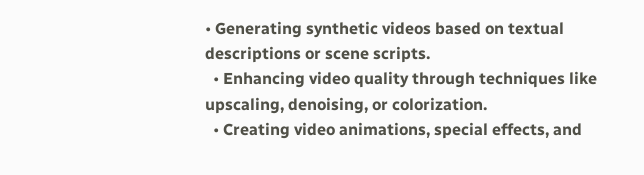• Generating synthetic videos based on textual descriptions or scene scripts.
  • Enhancing video quality through techniques like upscaling, denoising, or colorization.
  • Creating video animations, special effects, and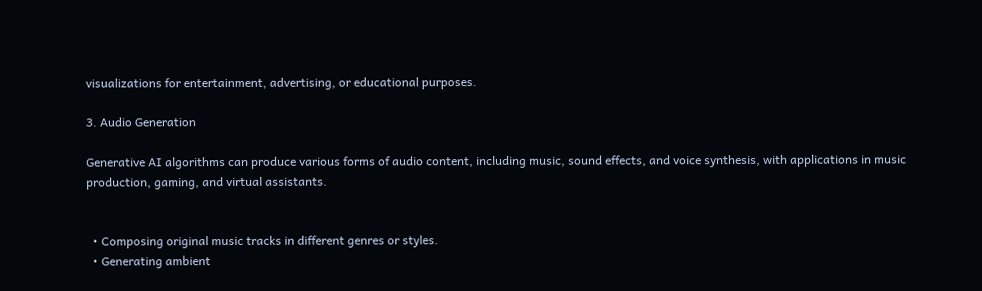visualizations for entertainment, advertising, or educational purposes.

3. Audio Generation

Generative AI algorithms can produce various forms of audio content, including music, sound effects, and voice synthesis, with applications in music production, gaming, and virtual assistants.


  • Composing original music tracks in different genres or styles.
  • Generating ambient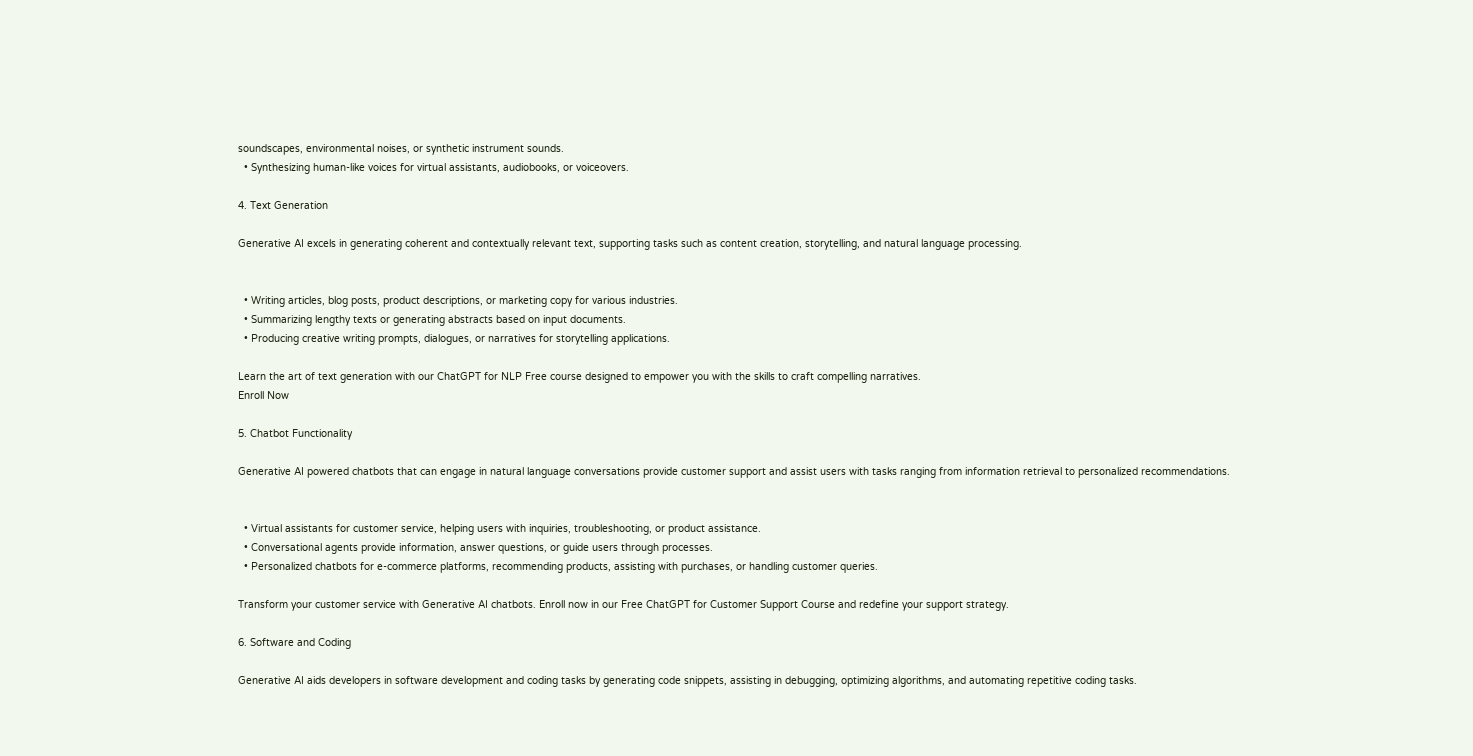soundscapes, environmental noises, or synthetic instrument sounds.
  • Synthesizing human-like voices for virtual assistants, audiobooks, or voiceovers.

4. Text Generation

Generative AI excels in generating coherent and contextually relevant text, supporting tasks such as content creation, storytelling, and natural language processing.


  • Writing articles, blog posts, product descriptions, or marketing copy for various industries.
  • Summarizing lengthy texts or generating abstracts based on input documents.
  • Producing creative writing prompts, dialogues, or narratives for storytelling applications.

Learn the art of text generation with our ChatGPT for NLP Free course designed to empower you with the skills to craft compelling narratives.
Enroll Now

5. Chatbot Functionality

Generative AI powered chatbots that can engage in natural language conversations provide customer support and assist users with tasks ranging from information retrieval to personalized recommendations.


  • Virtual assistants for customer service, helping users with inquiries, troubleshooting, or product assistance.
  • Conversational agents provide information, answer questions, or guide users through processes.
  • Personalized chatbots for e-commerce platforms, recommending products, assisting with purchases, or handling customer queries.

Transform your customer service with Generative AI chatbots. Enroll now in our Free ChatGPT for Customer Support Course and redefine your support strategy.

6. Software and Coding

Generative AI aids developers in software development and coding tasks by generating code snippets, assisting in debugging, optimizing algorithms, and automating repetitive coding tasks.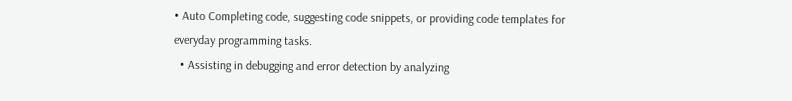• Auto Completing code, suggesting code snippets, or providing code templates for everyday programming tasks.
  • Assisting in debugging and error detection by analyzing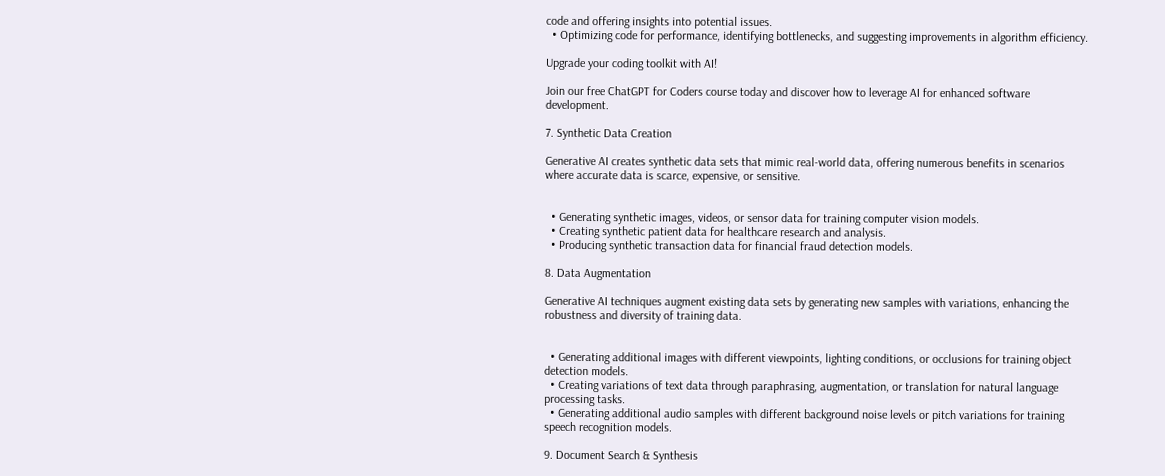code and offering insights into potential issues.
  • Optimizing code for performance, identifying bottlenecks, and suggesting improvements in algorithm efficiency.

Upgrade your coding toolkit with AI!

Join our free ChatGPT for Coders course today and discover how to leverage AI for enhanced software development.

7. Synthetic Data Creation

Generative AI creates synthetic data sets that mimic real-world data, offering numerous benefits in scenarios where accurate data is scarce, expensive, or sensitive.


  • Generating synthetic images, videos, or sensor data for training computer vision models.
  • Creating synthetic patient data for healthcare research and analysis.
  • Producing synthetic transaction data for financial fraud detection models.

8. Data Augmentation

Generative AI techniques augment existing data sets by generating new samples with variations, enhancing the robustness and diversity of training data.


  • Generating additional images with different viewpoints, lighting conditions, or occlusions for training object detection models.
  • Creating variations of text data through paraphrasing, augmentation, or translation for natural language processing tasks.
  • Generating additional audio samples with different background noise levels or pitch variations for training speech recognition models.

9. Document Search & Synthesis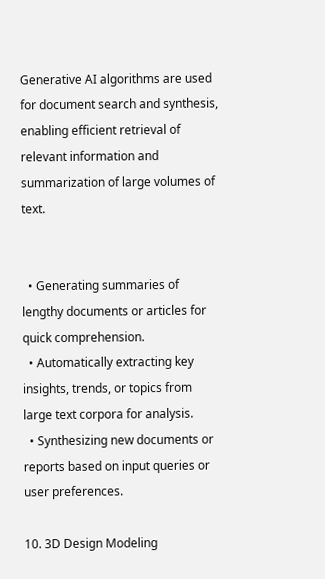Generative AI algorithms are used for document search and synthesis, enabling efficient retrieval of relevant information and summarization of large volumes of text.


  • Generating summaries of lengthy documents or articles for quick comprehension.
  • Automatically extracting key insights, trends, or topics from large text corpora for analysis.
  • Synthesizing new documents or reports based on input queries or user preferences.

10. 3D Design Modeling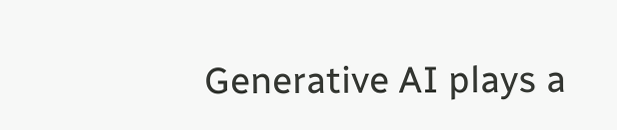Generative AI plays a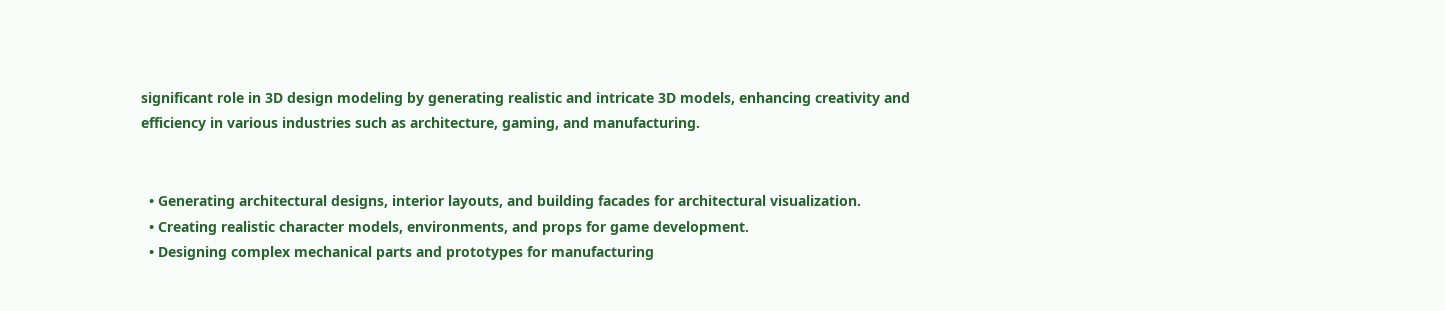significant role in 3D design modeling by generating realistic and intricate 3D models, enhancing creativity and efficiency in various industries such as architecture, gaming, and manufacturing.


  • Generating architectural designs, interior layouts, and building facades for architectural visualization.
  • Creating realistic character models, environments, and props for game development.
  • Designing complex mechanical parts and prototypes for manufacturing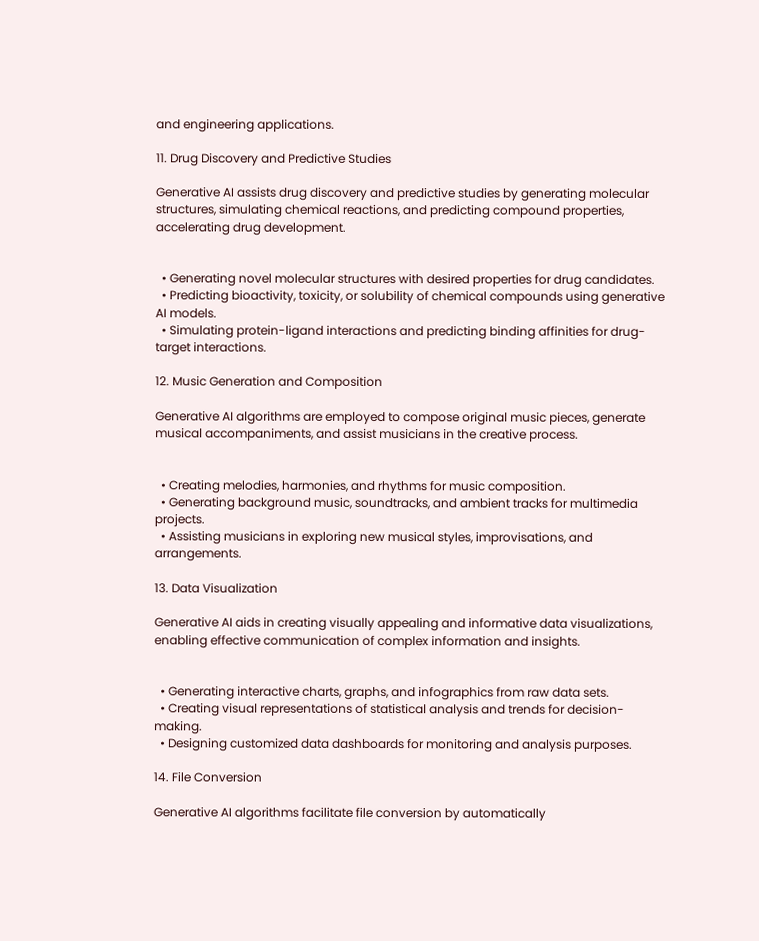and engineering applications.

11. Drug Discovery and Predictive Studies

Generative AI assists drug discovery and predictive studies by generating molecular structures, simulating chemical reactions, and predicting compound properties, accelerating drug development.


  • Generating novel molecular structures with desired properties for drug candidates.
  • Predicting bioactivity, toxicity, or solubility of chemical compounds using generative AI models.
  • Simulating protein-ligand interactions and predicting binding affinities for drug-target interactions.

12. Music Generation and Composition

Generative AI algorithms are employed to compose original music pieces, generate musical accompaniments, and assist musicians in the creative process.


  • Creating melodies, harmonies, and rhythms for music composition.
  • Generating background music, soundtracks, and ambient tracks for multimedia projects.
  • Assisting musicians in exploring new musical styles, improvisations, and arrangements.

13. Data Visualization

Generative AI aids in creating visually appealing and informative data visualizations, enabling effective communication of complex information and insights.


  • Generating interactive charts, graphs, and infographics from raw data sets.
  • Creating visual representations of statistical analysis and trends for decision-making.
  • Designing customized data dashboards for monitoring and analysis purposes.

14. File Conversion

Generative AI algorithms facilitate file conversion by automatically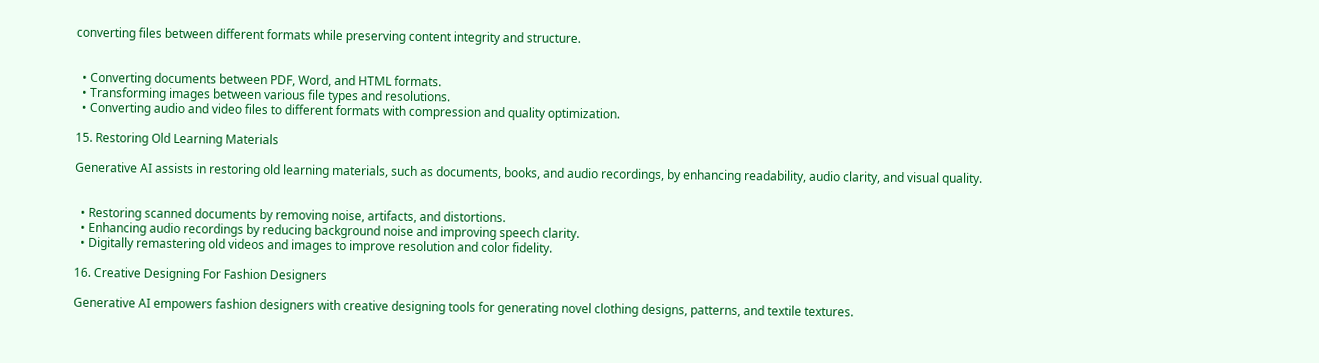converting files between different formats while preserving content integrity and structure.


  • Converting documents between PDF, Word, and HTML formats.
  • Transforming images between various file types and resolutions.
  • Converting audio and video files to different formats with compression and quality optimization.

15. Restoring Old Learning Materials

Generative AI assists in restoring old learning materials, such as documents, books, and audio recordings, by enhancing readability, audio clarity, and visual quality.


  • Restoring scanned documents by removing noise, artifacts, and distortions.
  • Enhancing audio recordings by reducing background noise and improving speech clarity.
  • Digitally remastering old videos and images to improve resolution and color fidelity.

16. Creative Designing For Fashion Designers

Generative AI empowers fashion designers with creative designing tools for generating novel clothing designs, patterns, and textile textures.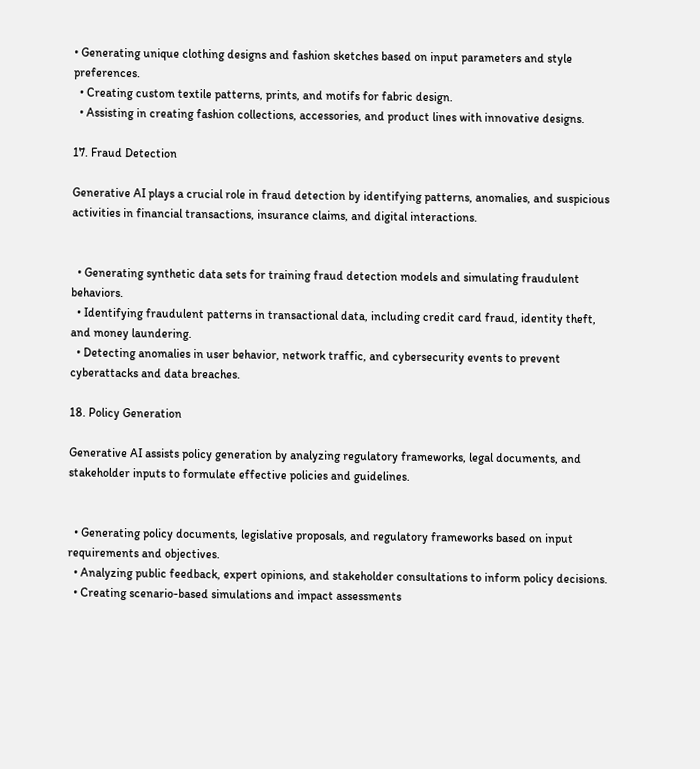• Generating unique clothing designs and fashion sketches based on input parameters and style preferences.
  • Creating custom textile patterns, prints, and motifs for fabric design.
  • Assisting in creating fashion collections, accessories, and product lines with innovative designs.

17. Fraud Detection

Generative AI plays a crucial role in fraud detection by identifying patterns, anomalies, and suspicious activities in financial transactions, insurance claims, and digital interactions.


  • Generating synthetic data sets for training fraud detection models and simulating fraudulent behaviors.
  • Identifying fraudulent patterns in transactional data, including credit card fraud, identity theft, and money laundering.
  • Detecting anomalies in user behavior, network traffic, and cybersecurity events to prevent cyberattacks and data breaches.

18. Policy Generation

Generative AI assists policy generation by analyzing regulatory frameworks, legal documents, and stakeholder inputs to formulate effective policies and guidelines.


  • Generating policy documents, legislative proposals, and regulatory frameworks based on input requirements and objectives.
  • Analyzing public feedback, expert opinions, and stakeholder consultations to inform policy decisions.
  • Creating scenario-based simulations and impact assessments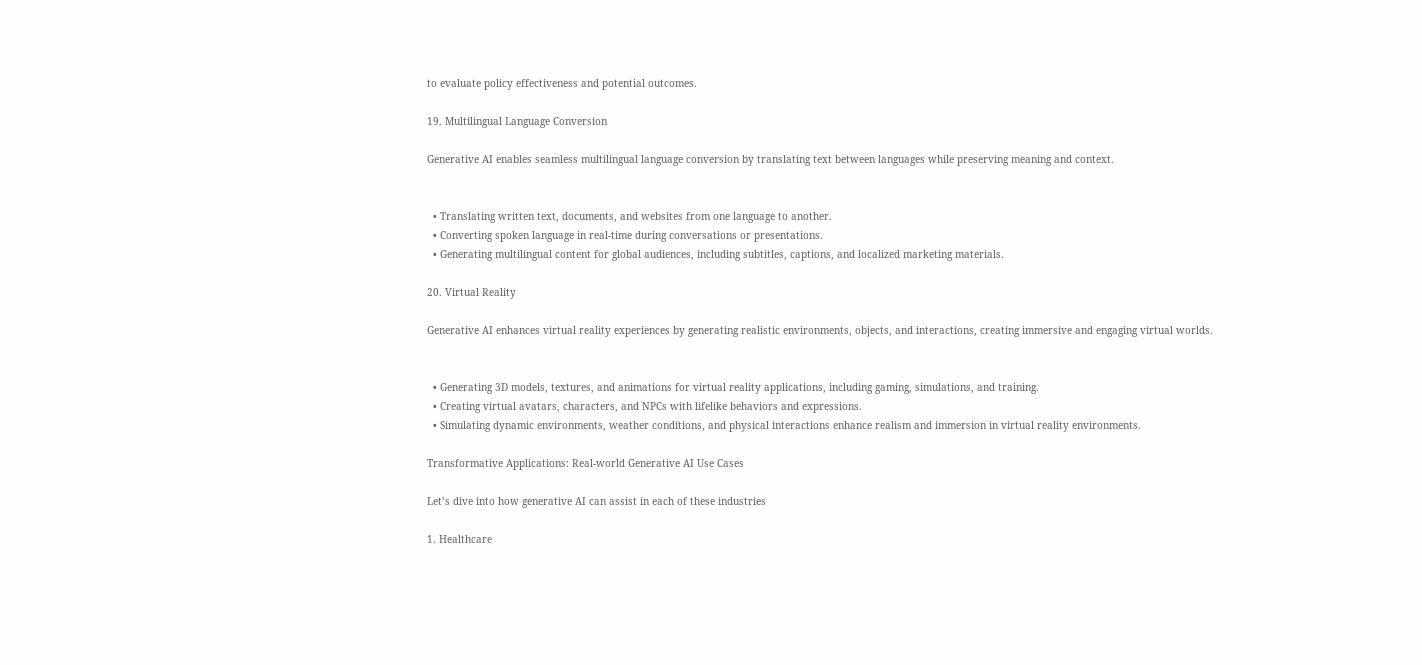to evaluate policy effectiveness and potential outcomes.

19. Multilingual Language Conversion

Generative AI enables seamless multilingual language conversion by translating text between languages while preserving meaning and context.


  • Translating written text, documents, and websites from one language to another.
  • Converting spoken language in real-time during conversations or presentations.
  • Generating multilingual content for global audiences, including subtitles, captions, and localized marketing materials.

20. Virtual Reality

Generative AI enhances virtual reality experiences by generating realistic environments, objects, and interactions, creating immersive and engaging virtual worlds.


  • Generating 3D models, textures, and animations for virtual reality applications, including gaming, simulations, and training.
  • Creating virtual avatars, characters, and NPCs with lifelike behaviors and expressions.
  • Simulating dynamic environments, weather conditions, and physical interactions enhance realism and immersion in virtual reality environments.

Transformative Applications: Real-world Generative AI Use Cases

Let’s dive into how generative AI can assist in each of these industries

1. Healthcare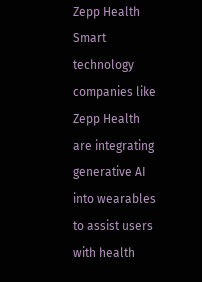Zepp Health
Smart technology companies like Zepp Health are integrating generative AI into wearables to assist users with health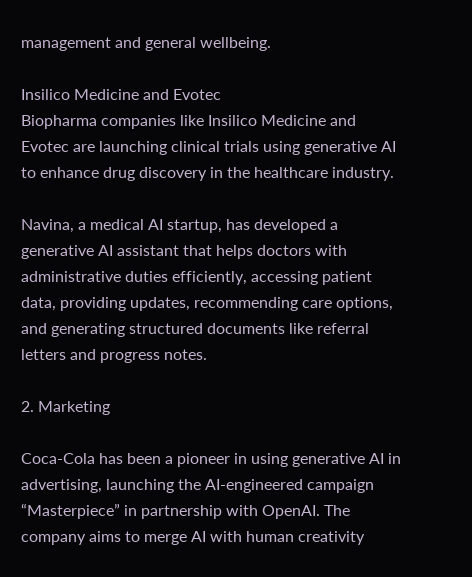management and general wellbeing.

Insilico Medicine and Evotec
Biopharma companies like Insilico Medicine and Evotec are launching clinical trials using generative AI to enhance drug discovery in the healthcare industry.

Navina, a medical AI startup, has developed a generative AI assistant that helps doctors with administrative duties efficiently, accessing patient data, providing updates, recommending care options, and generating structured documents like referral letters and progress notes.

2. Marketing

Coca-Cola has been a pioneer in using generative AI in advertising, launching the AI-engineered campaign “Masterpiece” in partnership with OpenAI. The company aims to merge AI with human creativity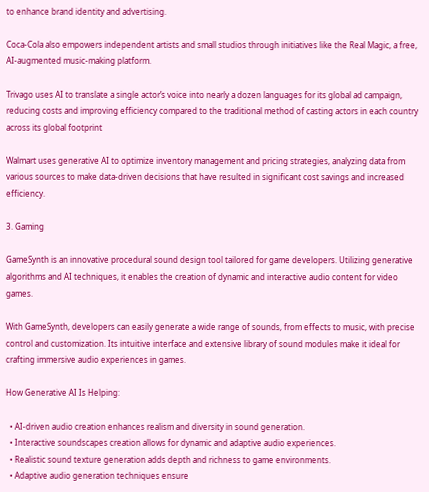to enhance brand identity and advertising.

Coca-Cola also empowers independent artists and small studios through initiatives like the Real Magic, a free, AI-augmented music-making platform.

Trivago uses AI to translate a single actor’s voice into nearly a dozen languages for its global ad campaign, reducing costs and improving efficiency compared to the traditional method of casting actors in each country across its global footprint

Walmart uses generative AI to optimize inventory management and pricing strategies, analyzing data from various sources to make data-driven decisions that have resulted in significant cost savings and increased efficiency.

3. Gaming

GameSynth is an innovative procedural sound design tool tailored for game developers. Utilizing generative algorithms and AI techniques, it enables the creation of dynamic and interactive audio content for video games.

With GameSynth, developers can easily generate a wide range of sounds, from effects to music, with precise control and customization. Its intuitive interface and extensive library of sound modules make it ideal for crafting immersive audio experiences in games.

How Generative AI Is Helping:

  • AI-driven audio creation enhances realism and diversity in sound generation.
  • Interactive soundscapes creation allows for dynamic and adaptive audio experiences.
  • Realistic sound texture generation adds depth and richness to game environments.
  • Adaptive audio generation techniques ensure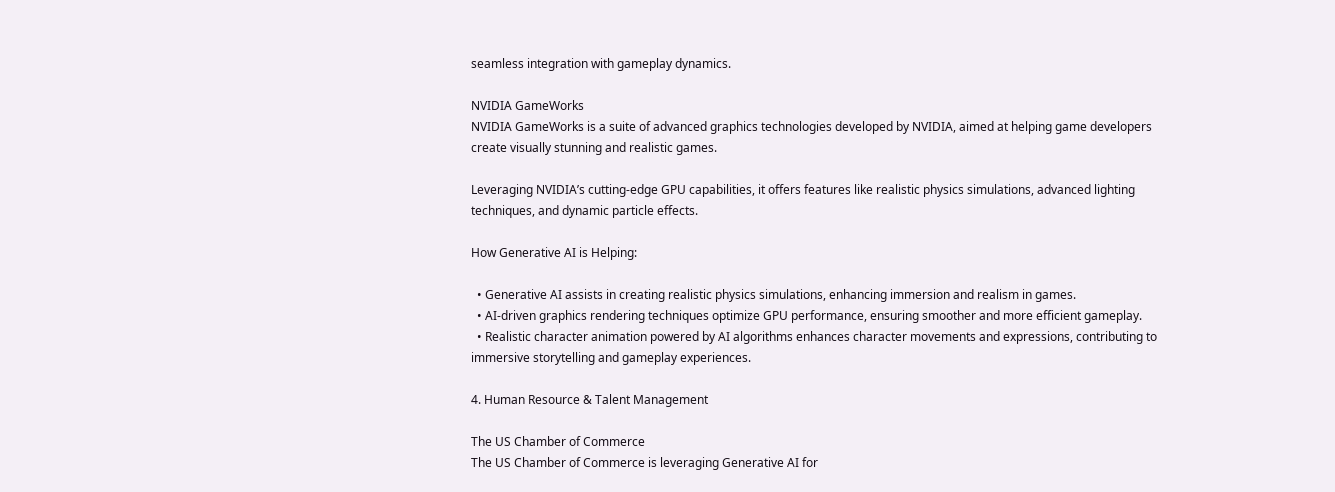seamless integration with gameplay dynamics.

NVIDIA GameWorks
NVIDIA GameWorks is a suite of advanced graphics technologies developed by NVIDIA, aimed at helping game developers create visually stunning and realistic games.

Leveraging NVIDIA’s cutting-edge GPU capabilities, it offers features like realistic physics simulations, advanced lighting techniques, and dynamic particle effects.

How Generative AI is Helping:

  • Generative AI assists in creating realistic physics simulations, enhancing immersion and realism in games.
  • AI-driven graphics rendering techniques optimize GPU performance, ensuring smoother and more efficient gameplay.
  • Realistic character animation powered by AI algorithms enhances character movements and expressions, contributing to immersive storytelling and gameplay experiences.

4. Human Resource & Talent Management

The US Chamber of Commerce
The US Chamber of Commerce is leveraging Generative AI for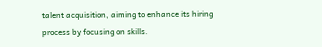talent acquisition, aiming to enhance its hiring process by focusing on skills.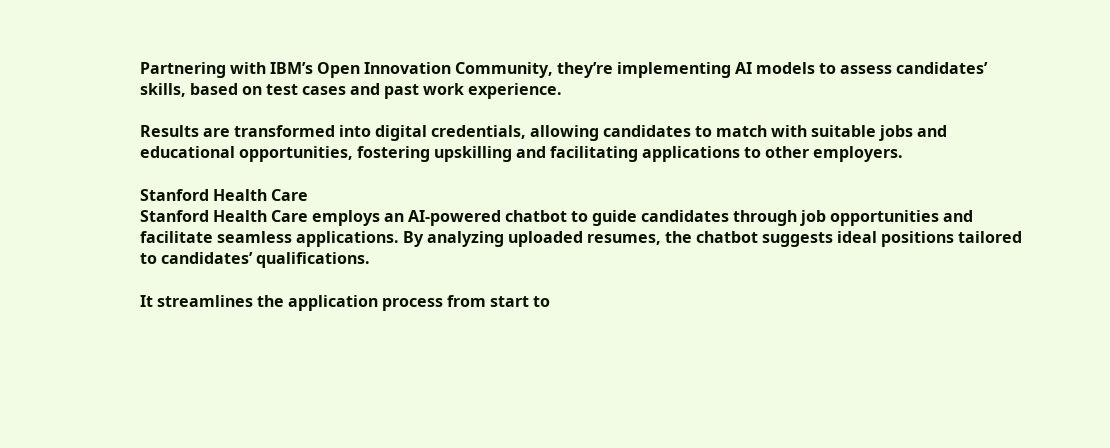Partnering with IBM’s Open Innovation Community, they’re implementing AI models to assess candidates’ skills, based on test cases and past work experience.

Results are transformed into digital credentials, allowing candidates to match with suitable jobs and educational opportunities, fostering upskilling and facilitating applications to other employers.

Stanford Health Care
Stanford Health Care employs an AI-powered chatbot to guide candidates through job opportunities and facilitate seamless applications. By analyzing uploaded resumes, the chatbot suggests ideal positions tailored to candidates’ qualifications.

It streamlines the application process from start to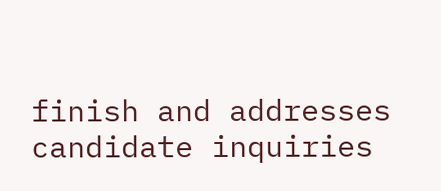finish and addresses candidate inquiries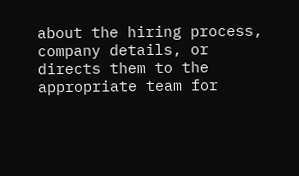about the hiring process, company details, or directs them to the appropriate team for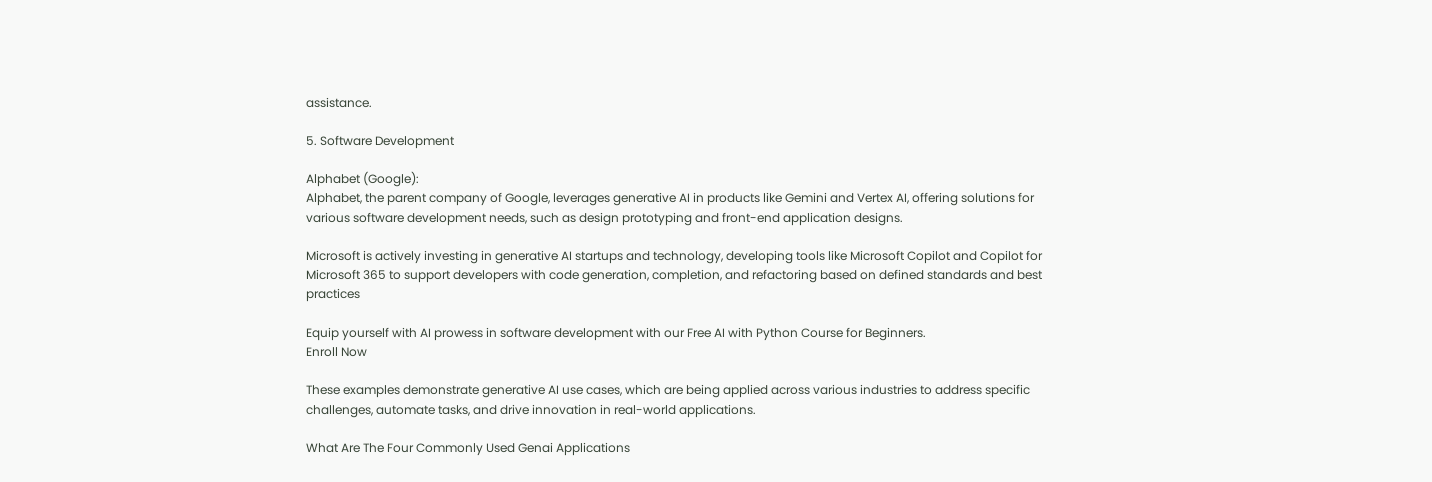assistance.

5. Software Development

Alphabet (Google):
Alphabet, the parent company of Google, leverages generative AI in products like Gemini and Vertex AI, offering solutions for various software development needs, such as design prototyping and front-end application designs.

Microsoft is actively investing in generative AI startups and technology, developing tools like Microsoft Copilot and Copilot for Microsoft 365 to support developers with code generation, completion, and refactoring based on defined standards and best practices

Equip yourself with AI prowess in software development with our Free AI with Python Course for Beginners.
Enroll Now

These examples demonstrate generative AI use cases, which are being applied across various industries to address specific challenges, automate tasks, and drive innovation in real-world applications.

What Are The Four Commonly Used Genai Applications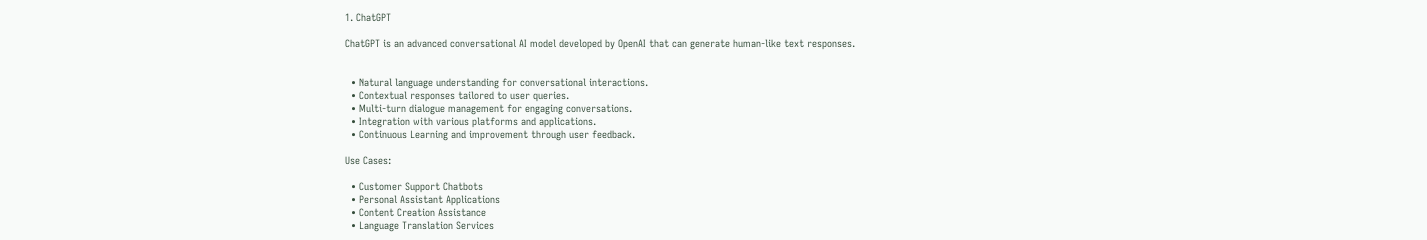1. ChatGPT

ChatGPT is an advanced conversational AI model developed by OpenAI that can generate human-like text responses.


  • Natural language understanding for conversational interactions.
  • Contextual responses tailored to user queries.
  • Multi-turn dialogue management for engaging conversations.
  • Integration with various platforms and applications.
  • Continuous Learning and improvement through user feedback.

Use Cases:

  • Customer Support Chatbots
  • Personal Assistant Applications
  • Content Creation Assistance
  • Language Translation Services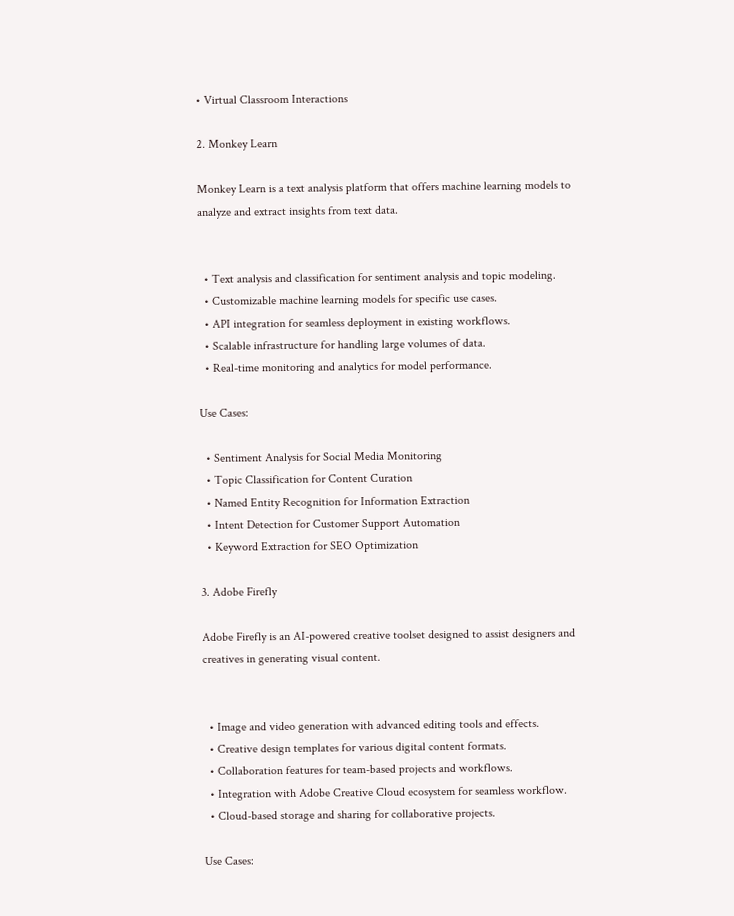• Virtual Classroom Interactions

2. Monkey Learn

Monkey Learn is a text analysis platform that offers machine learning models to analyze and extract insights from text data.


  • Text analysis and classification for sentiment analysis and topic modeling.
  • Customizable machine learning models for specific use cases.
  • API integration for seamless deployment in existing workflows.
  • Scalable infrastructure for handling large volumes of data.
  • Real-time monitoring and analytics for model performance.

Use Cases:

  • Sentiment Analysis for Social Media Monitoring
  • Topic Classification for Content Curation
  • Named Entity Recognition for Information Extraction
  • Intent Detection for Customer Support Automation
  • Keyword Extraction for SEO Optimization

3. Adobe Firefly

Adobe Firefly is an AI-powered creative toolset designed to assist designers and creatives in generating visual content.


  • Image and video generation with advanced editing tools and effects.
  • Creative design templates for various digital content formats.
  • Collaboration features for team-based projects and workflows.
  • Integration with Adobe Creative Cloud ecosystem for seamless workflow.
  • Cloud-based storage and sharing for collaborative projects.

Use Cases: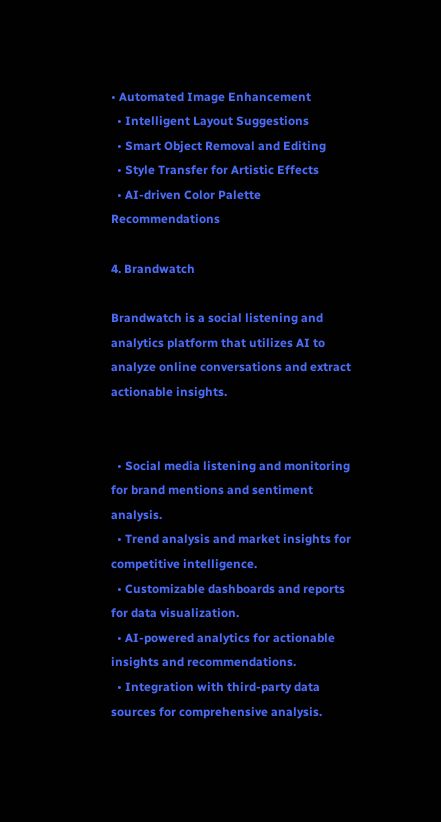• Automated Image Enhancement
  • Intelligent Layout Suggestions
  • Smart Object Removal and Editing
  • Style Transfer for Artistic Effects
  • AI-driven Color Palette Recommendations

4. Brandwatch

Brandwatch is a social listening and analytics platform that utilizes AI to analyze online conversations and extract actionable insights.


  • Social media listening and monitoring for brand mentions and sentiment analysis.
  • Trend analysis and market insights for competitive intelligence.
  • Customizable dashboards and reports for data visualization.
  • AI-powered analytics for actionable insights and recommendations.
  • Integration with third-party data sources for comprehensive analysis.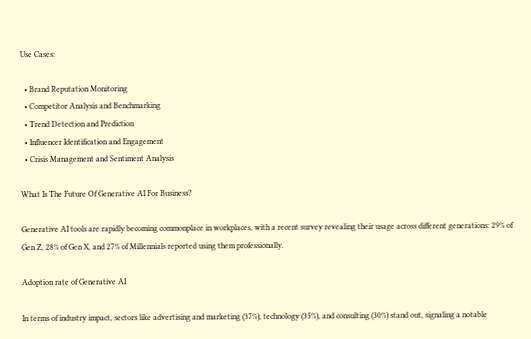Use Cases:

  • Brand Reputation Monitoring
  • Competitor Analysis and Benchmarking
  • Trend Detection and Prediction
  • Influencer Identification and Engagement
  • Crisis Management and Sentiment Analysis

What Is The Future Of Generative AI For Business?

Generative AI tools are rapidly becoming commonplace in workplaces, with a recent survey revealing their usage across different generations: 29% of Gen Z, 28% of Gen X, and 27% of Millennials reported using them professionally.

Adoption rate of Generative AI

In terms of industry impact, sectors like advertising and marketing (37%), technology (35%), and consulting (30%) stand out, signaling a notable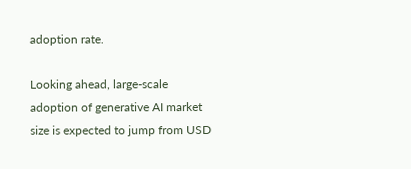adoption rate.

Looking ahead, large-scale adoption of generative AI market size is expected to jump from USD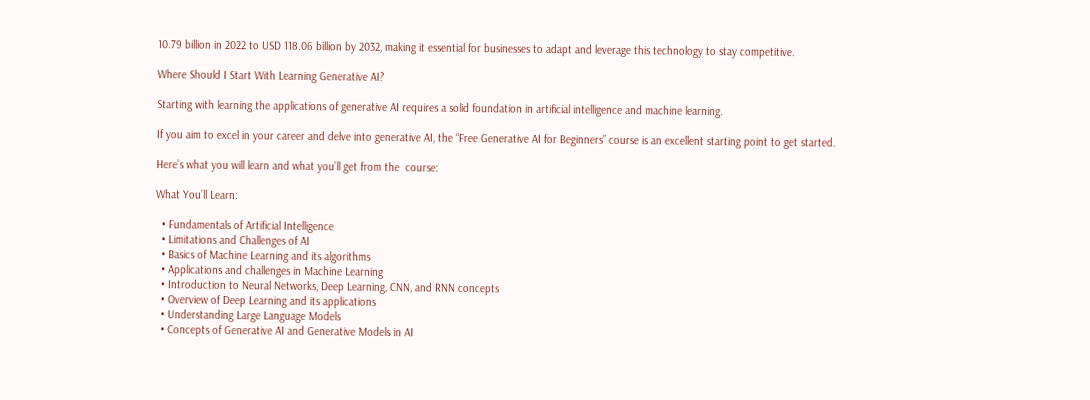10.79 billion in 2022 to USD 118.06 billion by 2032, making it essential for businesses to adapt and leverage this technology to stay competitive.

Where Should I Start With Learning Generative AI?

Starting with learning the applications of generative AI requires a solid foundation in artificial intelligence and machine learning.

If you aim to excel in your career and delve into generative AI, the “Free Generative AI for Beginners” course is an excellent starting point to get started.

Here’s what you will learn and what you’ll get from the  course:

What You’ll Learn:

  • Fundamentals of Artificial Intelligence
  • Limitations and Challenges of AI
  • Basics of Machine Learning and its algorithms
  • Applications and challenges in Machine Learning
  • Introduction to Neural Networks, Deep Learning, CNN, and RNN concepts
  • Overview of Deep Learning and its applications
  • Understanding Large Language Models
  • Concepts of Generative AI and Generative Models in AI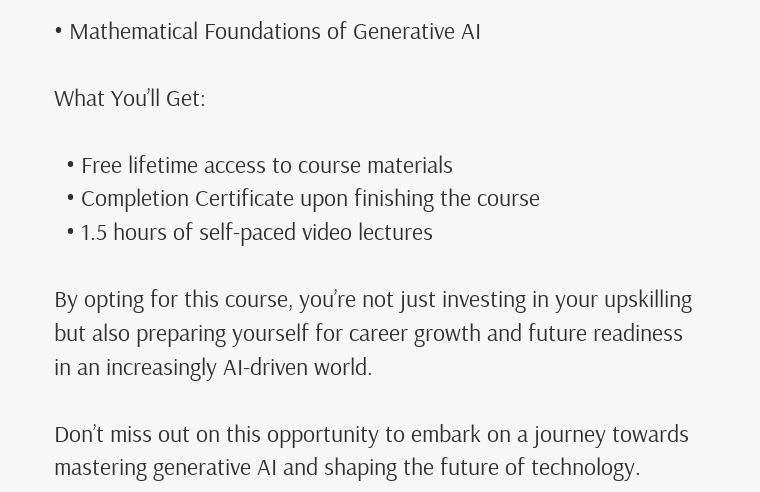• Mathematical Foundations of Generative AI

What You’ll Get:

  • Free lifetime access to course materials
  • Completion Certificate upon finishing the course
  • 1.5 hours of self-paced video lectures

By opting for this course, you’re not just investing in your upskilling but also preparing yourself for career growth and future readiness in an increasingly AI-driven world.

Don’t miss out on this opportunity to embark on a journey towards mastering generative AI and shaping the future of technology.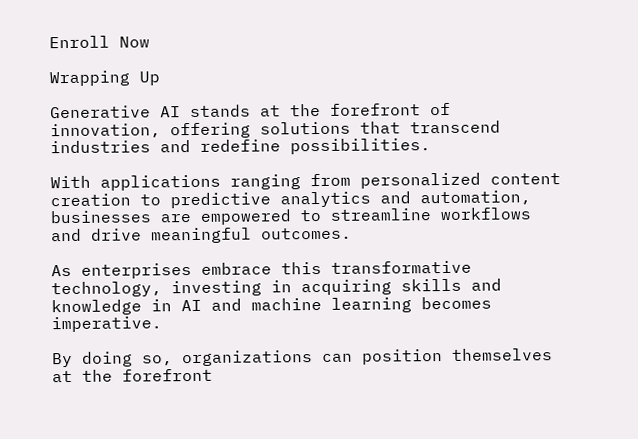Enroll Now

Wrapping Up

Generative AI stands at the forefront of innovation, offering solutions that transcend industries and redefine possibilities.

With applications ranging from personalized content creation to predictive analytics and automation, businesses are empowered to streamline workflows and drive meaningful outcomes.

As enterprises embrace this transformative technology, investing in acquiring skills and knowledge in AI and machine learning becomes imperative.

By doing so, organizations can position themselves at the forefront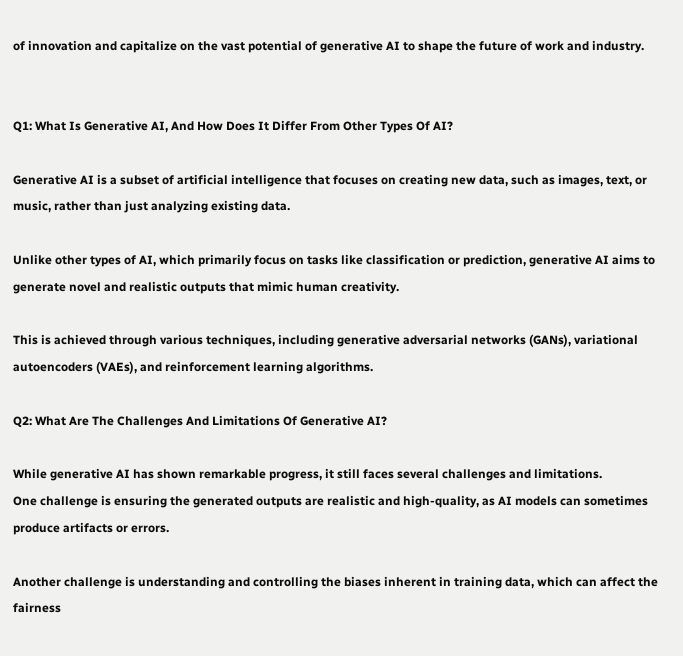of innovation and capitalize on the vast potential of generative AI to shape the future of work and industry.


Q1: What Is Generative AI, And How Does It Differ From Other Types Of AI?

Generative AI is a subset of artificial intelligence that focuses on creating new data, such as images, text, or music, rather than just analyzing existing data.

Unlike other types of AI, which primarily focus on tasks like classification or prediction, generative AI aims to generate novel and realistic outputs that mimic human creativity.

This is achieved through various techniques, including generative adversarial networks (GANs), variational autoencoders (VAEs), and reinforcement learning algorithms.

Q2: What Are The Challenges And Limitations Of Generative AI?

While generative AI has shown remarkable progress, it still faces several challenges and limitations.
One challenge is ensuring the generated outputs are realistic and high-quality, as AI models can sometimes produce artifacts or errors.

Another challenge is understanding and controlling the biases inherent in training data, which can affect the fairness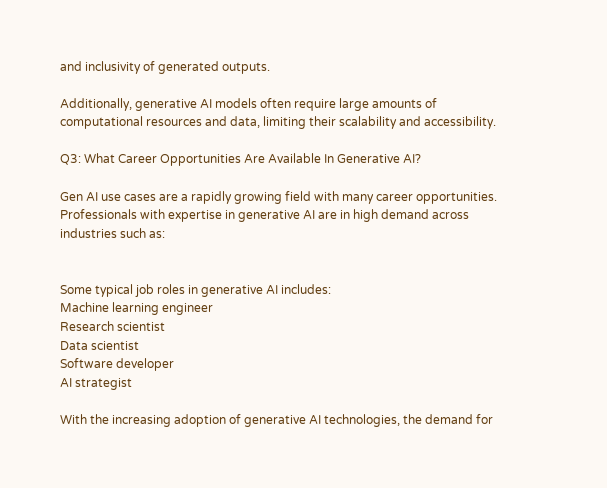and inclusivity of generated outputs.

Additionally, generative AI models often require large amounts of computational resources and data, limiting their scalability and accessibility.

Q3: What Career Opportunities Are Available In Generative AI?

Gen AI use cases are a rapidly growing field with many career opportunities. Professionals with expertise in generative AI are in high demand across industries such as:


Some typical job roles in generative AI includes:
Machine learning engineer
Research scientist
Data scientist
Software developer
AI strategist

With the increasing adoption of generative AI technologies, the demand for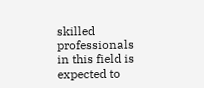skilled professionals in this field is expected to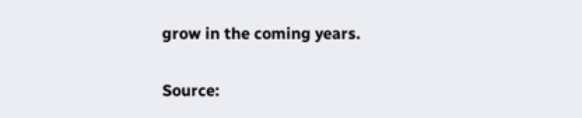grow in the coming years.

Source: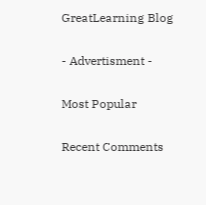GreatLearning Blog

- Advertisment -

Most Popular

Recent Comments